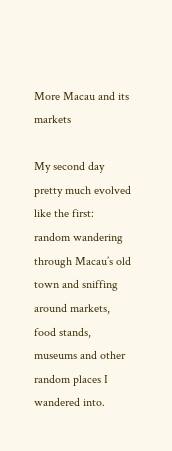More Macau and its markets

My second day pretty much evolved like the first: random wandering through Macau’s old town and sniffing around markets, food stands, museums and other random places I wandered into.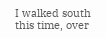I walked south this time, over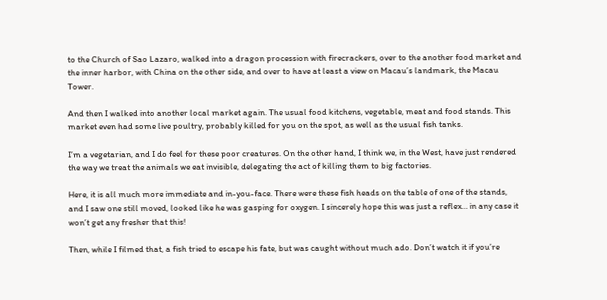to the Church of Sao Lazaro, walked into a dragon procession with firecrackers, over to the another food market and the inner harbor, with China on the other side, and over to have at least a view on Macau’s landmark, the Macau Tower.

And then I walked into another local market again. The usual food kitchens, vegetable, meat and food stands. This market even had some live poultry, probably killed for you on the spot, as well as the usual fish tanks.

I’m a vegetarian, and I do feel for these poor creatures. On the other hand, I think we, in the West, have just rendered the way we treat the animals we eat invisible, delegating the act of killing them to big factories.

Here, it is all much more immediate and in-you-face. There were these fish heads on the table of one of the stands, and I saw one still moved, looked like he was gasping for oxygen. I sincerely hope this was just a reflex… in any case it won’t get any fresher that this!

Then, while I filmed that, a fish tried to escape his fate, but was caught without much ado. Don’t watch it if you’re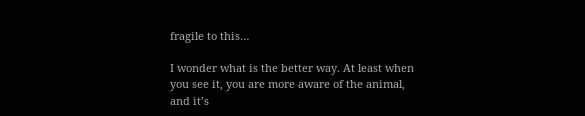fragile to this…

I wonder what is the better way. At least when you see it, you are more aware of the animal, and it’s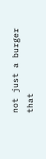not just a burger that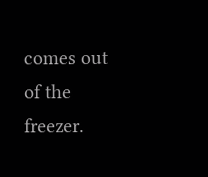comes out of the freezer.